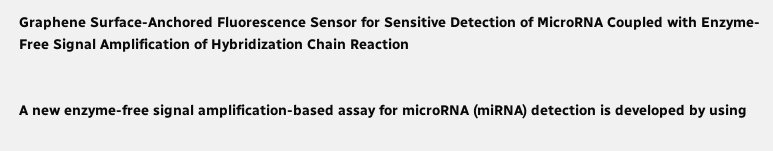Graphene Surface-Anchored Fluorescence Sensor for Sensitive Detection of MicroRNA Coupled with Enzyme-Free Signal Amplification of Hybridization Chain Reaction


A new enzyme-free signal amplification-based assay for microRNA (miRNA) detection is developed by using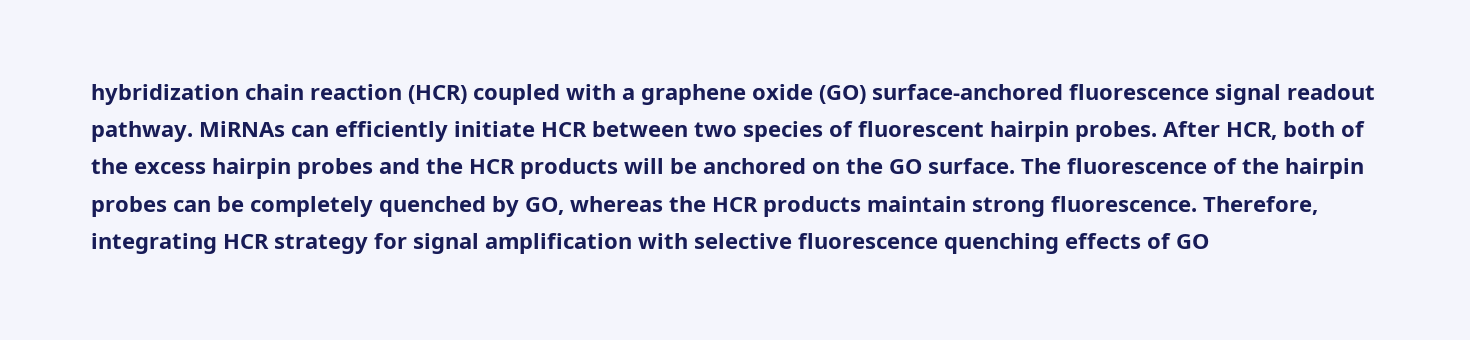hybridization chain reaction (HCR) coupled with a graphene oxide (GO) surface-anchored fluorescence signal readout pathway. MiRNAs can efficiently initiate HCR between two species of fluorescent hairpin probes. After HCR, both of the excess hairpin probes and the HCR products will be anchored on the GO surface. The fluorescence of the hairpin probes can be completely quenched by GO, whereas the HCR products maintain strong fluorescence. Therefore, integrating HCR strategy for signal amplification with selective fluorescence quenching effects of GO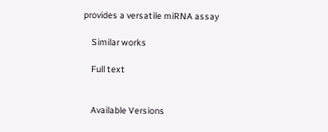provides a versatile miRNA assay

    Similar works

    Full text


    Available Versions